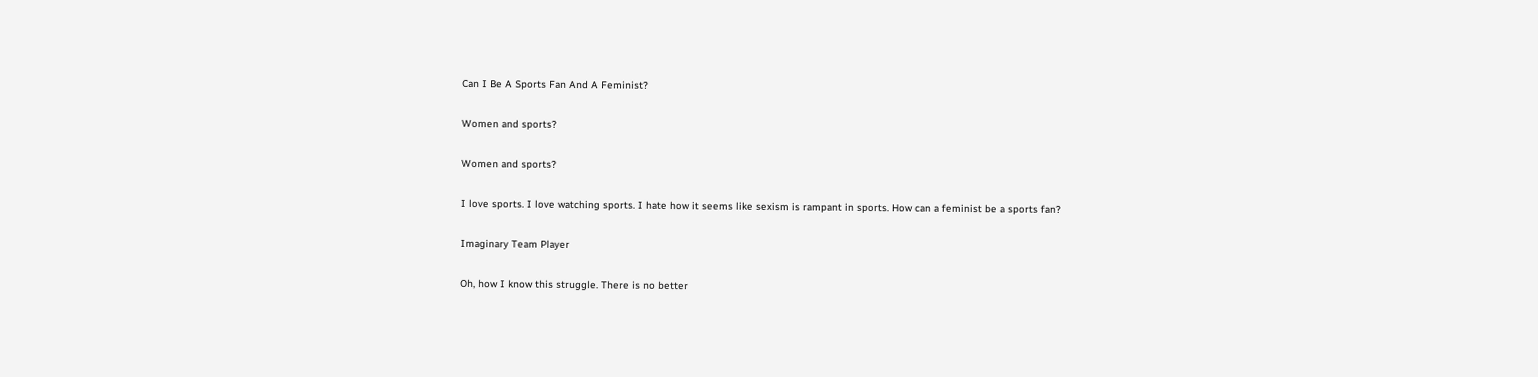Can I Be A Sports Fan And A Feminist?

Women and sports?

Women and sports?

I love sports. I love watching sports. I hate how it seems like sexism is rampant in sports. How can a feminist be a sports fan?

Imaginary Team Player

Oh, how I know this struggle. There is no better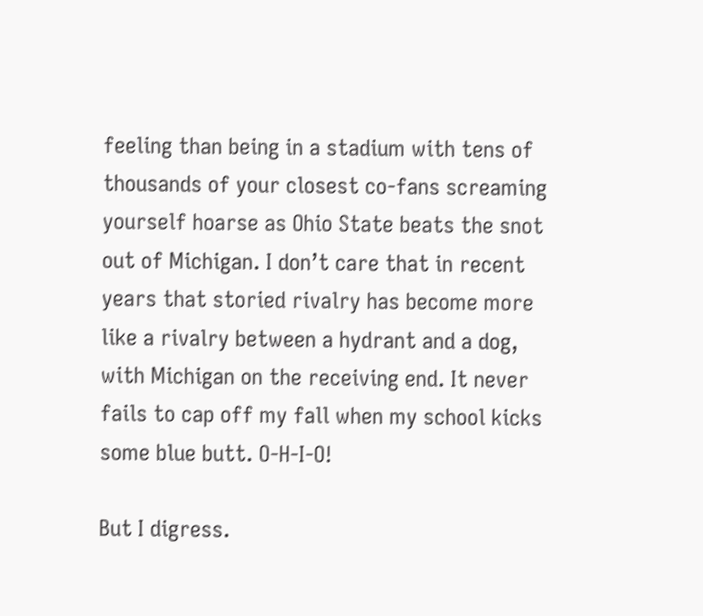feeling than being in a stadium with tens of thousands of your closest co-fans screaming yourself hoarse as Ohio State beats the snot out of Michigan. I don’t care that in recent years that storied rivalry has become more like a rivalry between a hydrant and a dog, with Michigan on the receiving end. It never fails to cap off my fall when my school kicks some blue butt. O-H-I-O!

But I digress.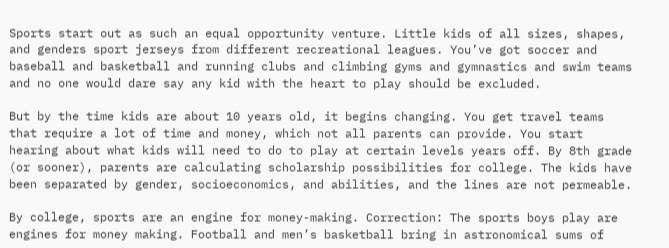Sports start out as such an equal opportunity venture. Little kids of all sizes, shapes, and genders sport jerseys from different recreational leagues. You’ve got soccer and baseball and basketball and running clubs and climbing gyms and gymnastics and swim teams and no one would dare say any kid with the heart to play should be excluded.

But by the time kids are about 10 years old, it begins changing. You get travel teams that require a lot of time and money, which not all parents can provide. You start hearing about what kids will need to do to play at certain levels years off. By 8th grade (or sooner), parents are calculating scholarship possibilities for college. The kids have been separated by gender, socioeconomics, and abilities, and the lines are not permeable.

By college, sports are an engine for money-making. Correction: The sports boys play are engines for money making. Football and men’s basketball bring in astronomical sums of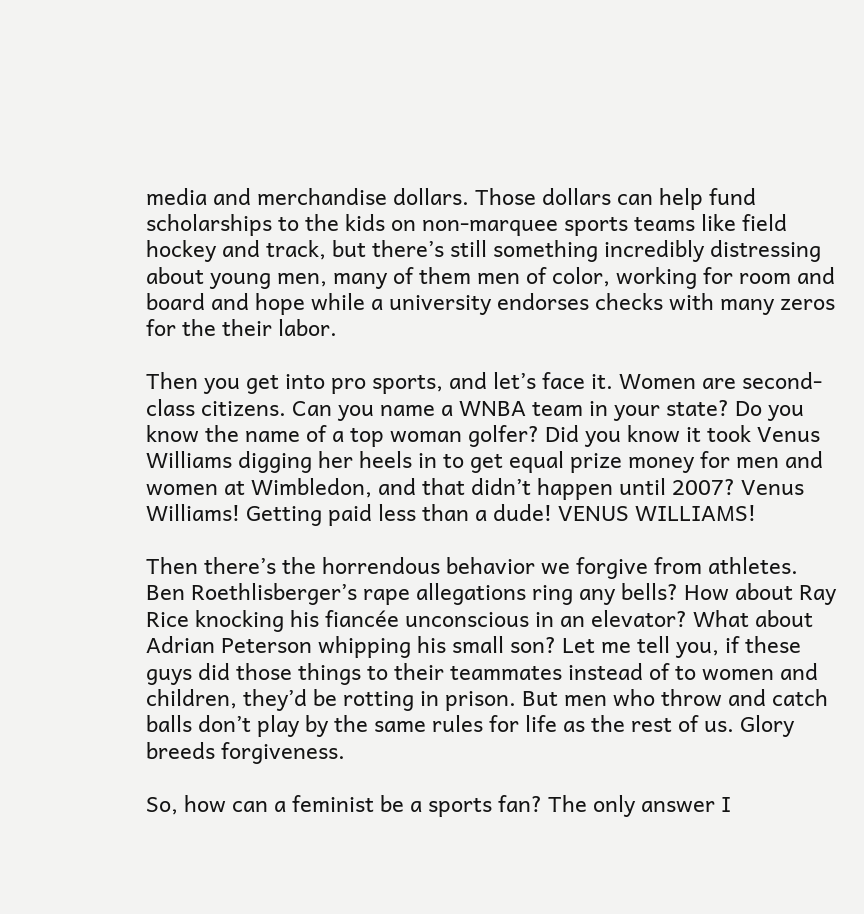media and merchandise dollars. Those dollars can help fund scholarships to the kids on non-marquee sports teams like field hockey and track, but there’s still something incredibly distressing about young men, many of them men of color, working for room and board and hope while a university endorses checks with many zeros for the their labor.

Then you get into pro sports, and let’s face it. Women are second-class citizens. Can you name a WNBA team in your state? Do you know the name of a top woman golfer? Did you know it took Venus Williams digging her heels in to get equal prize money for men and women at Wimbledon, and that didn’t happen until 2007? Venus Williams! Getting paid less than a dude! VENUS WILLIAMS!

Then there’s the horrendous behavior we forgive from athletes. Ben Roethlisberger’s rape allegations ring any bells? How about Ray Rice knocking his fiancée unconscious in an elevator? What about Adrian Peterson whipping his small son? Let me tell you, if these guys did those things to their teammates instead of to women and children, they’d be rotting in prison. But men who throw and catch balls don’t play by the same rules for life as the rest of us. Glory breeds forgiveness.

So, how can a feminist be a sports fan? The only answer I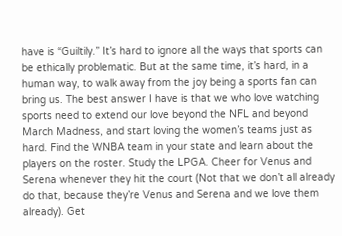have is “Guiltily.” It’s hard to ignore all the ways that sports can be ethically problematic. But at the same time, it’s hard, in a human way, to walk away from the joy being a sports fan can bring us. The best answer I have is that we who love watching sports need to extend our love beyond the NFL and beyond March Madness, and start loving the women’s teams just as hard. Find the WNBA team in your state and learn about the players on the roster. Study the LPGA. Cheer for Venus and Serena whenever they hit the court (Not that we don’t all already do that, because they’re Venus and Serena and we love them already). Get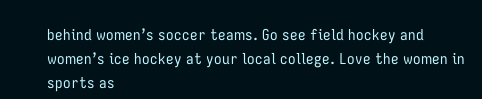behind women’s soccer teams. Go see field hockey and women’s ice hockey at your local college. Love the women in sports as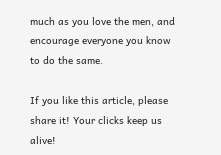much as you love the men, and encourage everyone you know to do the same.

If you like this article, please share it! Your clicks keep us alive!